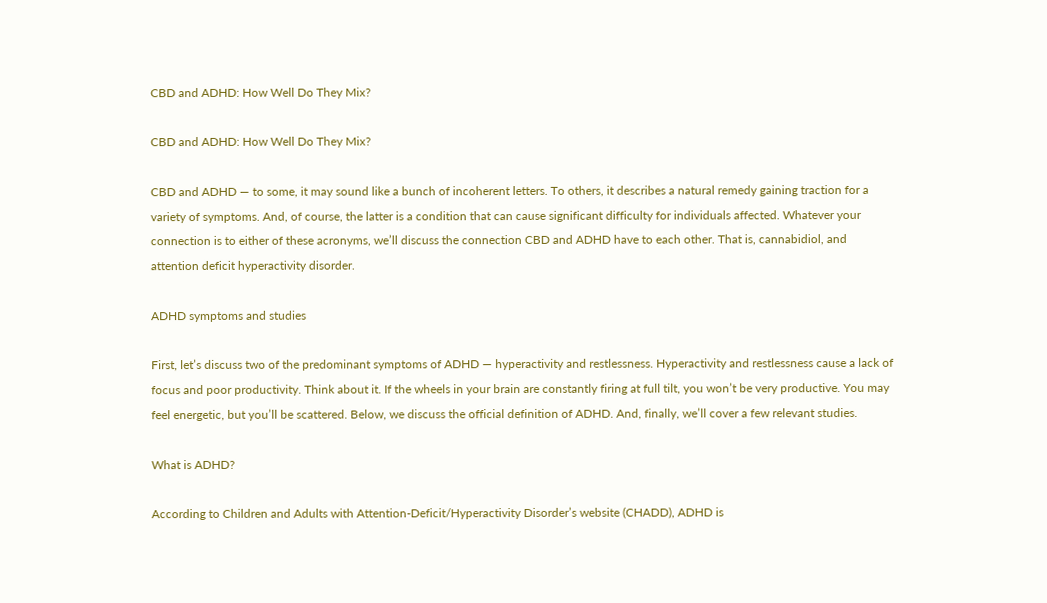CBD and ADHD: How Well Do They Mix?

CBD and ADHD: How Well Do They Mix?

CBD and ADHD — to some, it may sound like a bunch of incoherent letters. To others, it describes a natural remedy gaining traction for a variety of symptoms. And, of course, the latter is a condition that can cause significant difficulty for individuals affected. Whatever your connection is to either of these acronyms, we’ll discuss the connection CBD and ADHD have to each other. That is, cannabidiol, and attention deficit hyperactivity disorder.

ADHD symptoms and studies

First, let’s discuss two of the predominant symptoms of ADHD — hyperactivity and restlessness. Hyperactivity and restlessness cause a lack of focus and poor productivity. Think about it. If the wheels in your brain are constantly firing at full tilt, you won’t be very productive. You may feel energetic, but you’ll be scattered. Below, we discuss the official definition of ADHD. And, finally, we’ll cover a few relevant studies.

What is ADHD?

According to Children and Adults with Attention-Deficit/Hyperactivity Disorder’s website (CHADD), ADHD is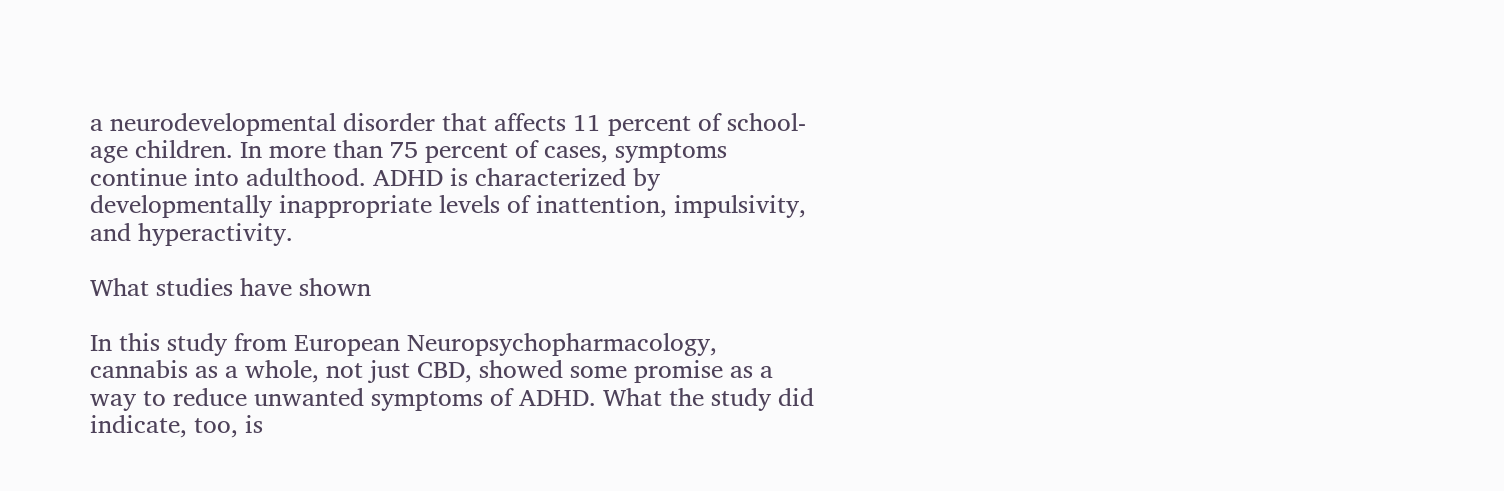a neurodevelopmental disorder that affects 11 percent of school-age children. In more than 75 percent of cases, symptoms continue into adulthood. ADHD is characterized by developmentally inappropriate levels of inattention, impulsivity, and hyperactivity.

What studies have shown

In this study from European Neuropsychopharmacology, cannabis as a whole, not just CBD, showed some promise as a way to reduce unwanted symptoms of ADHD. What the study did indicate, too, is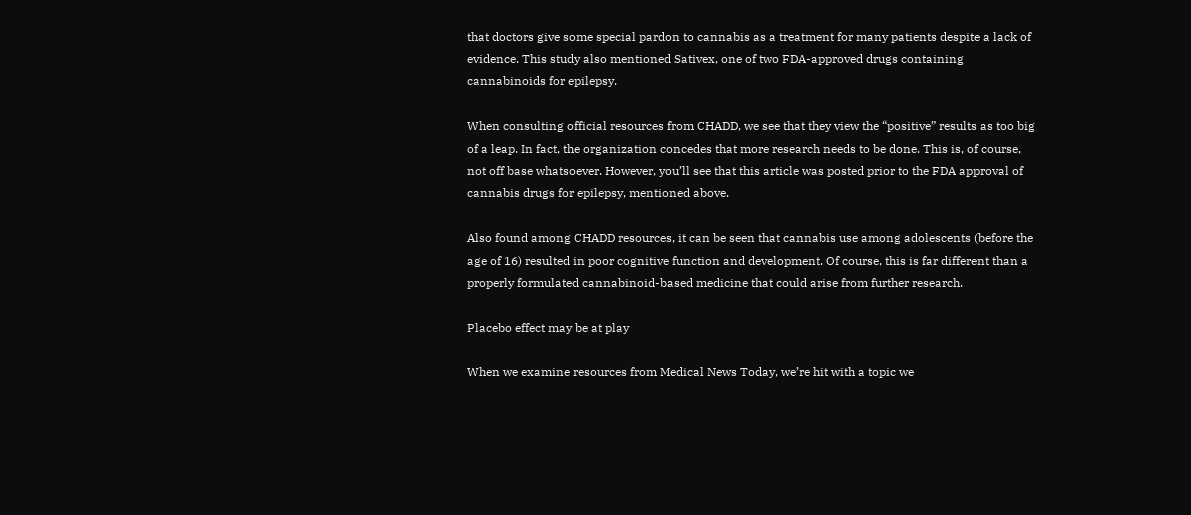that doctors give some special pardon to cannabis as a treatment for many patients despite a lack of evidence. This study also mentioned Sativex, one of two FDA-approved drugs containing cannabinoids for epilepsy.

When consulting official resources from CHADD, we see that they view the “positive” results as too big of a leap. In fact, the organization concedes that more research needs to be done. This is, of course, not off base whatsoever. However, you’ll see that this article was posted prior to the FDA approval of cannabis drugs for epilepsy, mentioned above.

Also found among CHADD resources, it can be seen that cannabis use among adolescents (before the age of 16) resulted in poor cognitive function and development. Of course, this is far different than a properly formulated cannabinoid-based medicine that could arise from further research.

Placebo effect may be at play

When we examine resources from Medical News Today, we’re hit with a topic we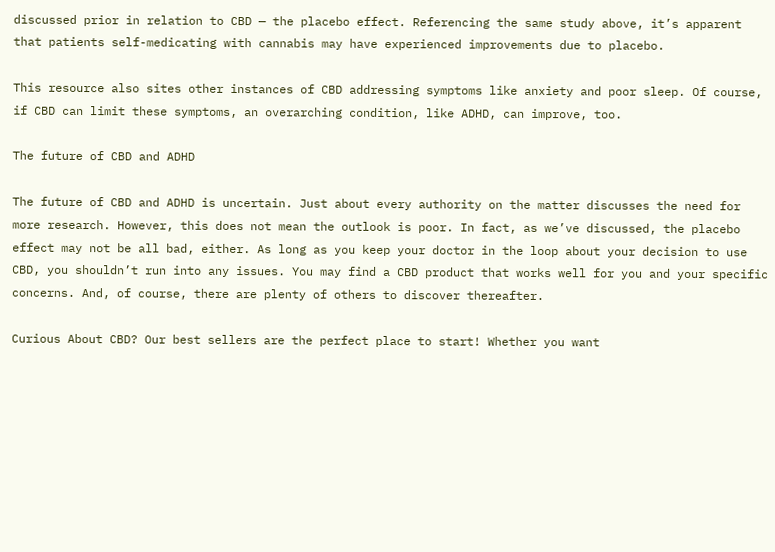discussed prior in relation to CBD — the placebo effect. Referencing the same study above, it’s apparent that patients self-medicating with cannabis may have experienced improvements due to placebo.

This resource also sites other instances of CBD addressing symptoms like anxiety and poor sleep. Of course, if CBD can limit these symptoms, an overarching condition, like ADHD, can improve, too.

The future of CBD and ADHD

The future of CBD and ADHD is uncertain. Just about every authority on the matter discusses the need for more research. However, this does not mean the outlook is poor. In fact, as we’ve discussed, the placebo effect may not be all bad, either. As long as you keep your doctor in the loop about your decision to use CBD, you shouldn’t run into any issues. You may find a CBD product that works well for you and your specific concerns. And, of course, there are plenty of others to discover thereafter.

Curious About CBD? Our best sellers are the perfect place to start! Whether you want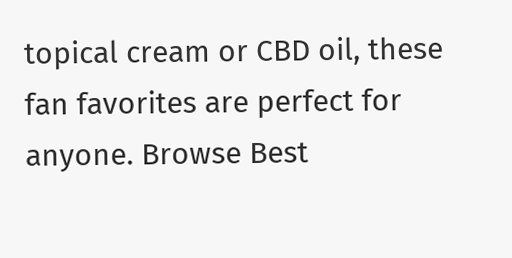topical cream or CBD oil, these fan favorites are perfect for anyone. Browse Best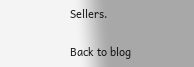Sellers.

Back to blog